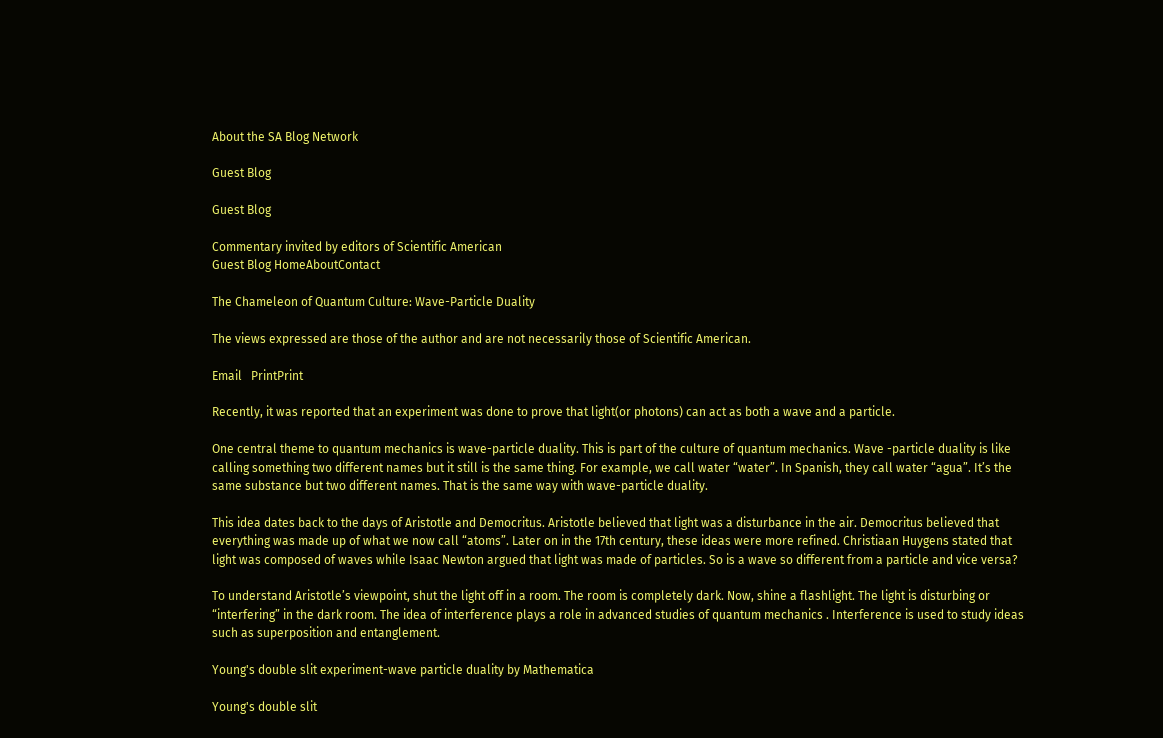About the SA Blog Network

Guest Blog

Guest Blog

Commentary invited by editors of Scientific American
Guest Blog HomeAboutContact

The Chameleon of Quantum Culture: Wave-Particle Duality

The views expressed are those of the author and are not necessarily those of Scientific American.

Email   PrintPrint

Recently, it was reported that an experiment was done to prove that light(or photons) can act as both a wave and a particle.

One central theme to quantum mechanics is wave-particle duality. This is part of the culture of quantum mechanics. Wave -particle duality is like calling something two different names but it still is the same thing. For example, we call water “water”. In Spanish, they call water “agua”. It’s the same substance but two different names. That is the same way with wave-particle duality.

This idea dates back to the days of Aristotle and Democritus. Aristotle believed that light was a disturbance in the air. Democritus believed that everything was made up of what we now call “atoms”. Later on in the 17th century, these ideas were more refined. Christiaan Huygens stated that light was composed of waves while Isaac Newton argued that light was made of particles. So is a wave so different from a particle and vice versa?

To understand Aristotle’s viewpoint, shut the light off in a room. The room is completely dark. Now, shine a flashlight. The light is disturbing or “interfering” in the dark room. The idea of interference plays a role in advanced studies of quantum mechanics . Interference is used to study ideas such as superposition and entanglement.

Young's double slit experiment-wave particle duality by Mathematica

Young's double slit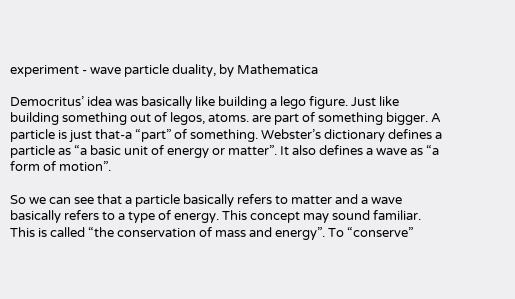experiment - wave particle duality, by Mathematica

Democritus’ idea was basically like building a lego figure. Just like building something out of legos, atoms. are part of something bigger. A particle is just that-a “part” of something. Webster’s dictionary defines a particle as “a basic unit of energy or matter”. It also defines a wave as “a form of motion”.

So we can see that a particle basically refers to matter and a wave basically refers to a type of energy. This concept may sound familiar. This is called “the conservation of mass and energy”. To “conserve”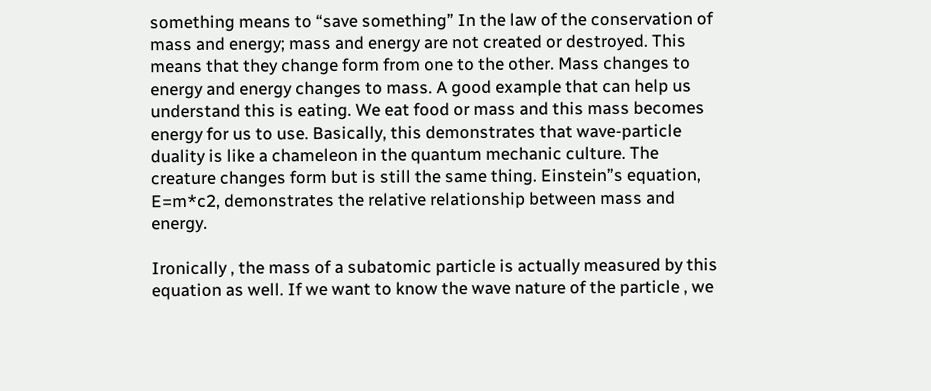something means to “save something” In the law of the conservation of mass and energy; mass and energy are not created or destroyed. This means that they change form from one to the other. Mass changes to energy and energy changes to mass. A good example that can help us understand this is eating. We eat food or mass and this mass becomes energy for us to use. Basically, this demonstrates that wave-particle duality is like a chameleon in the quantum mechanic culture. The creature changes form but is still the same thing. Einstein”s equation, E=m*c2, demonstrates the relative relationship between mass and energy.

Ironically , the mass of a subatomic particle is actually measured by this equation as well. If we want to know the wave nature of the particle , we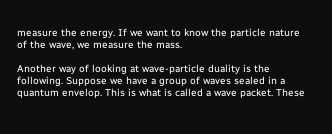measure the energy. If we want to know the particle nature of the wave, we measure the mass.

Another way of looking at wave-particle duality is the following. Suppose we have a group of waves sealed in a quantum envelop. This is what is called a wave packet. These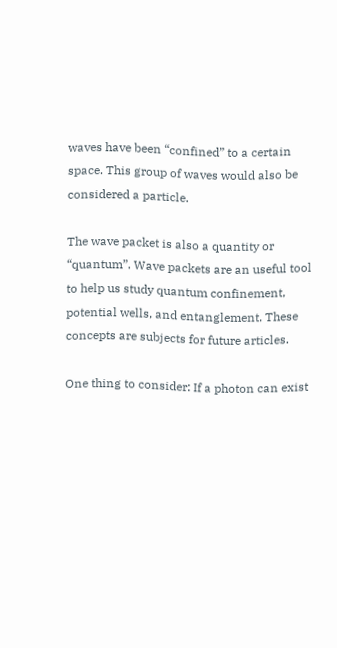waves have been “confined” to a certain space. This group of waves would also be considered a particle.

The wave packet is also a quantity or “quantum”. Wave packets are an useful tool to help us study quantum confinement, potential wells, and entanglement. These concepts are subjects for future articles.

One thing to consider: If a photon can exist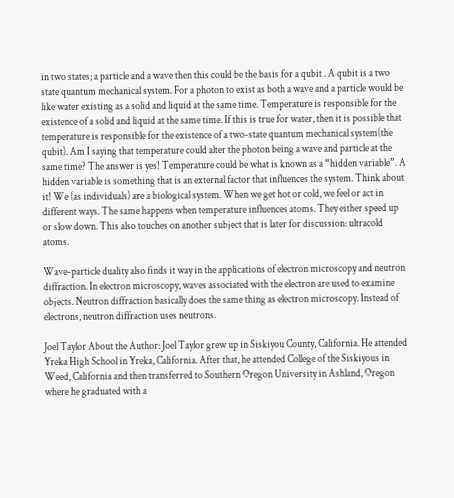in two states; a particle and a wave then this could be the basis for a qubit . A qubit is a two state quantum mechanical system. For a photon to exist as both a wave and a particle would be like water existing as a solid and liquid at the same time. Temperature is responsible for the existence of a solid and liquid at the same time. If this is true for water, then it is possible that temperature is responsible for the existence of a two-state quantum mechanical system(the qubit). Am I saying that temperature could alter the photon being a wave and particle at the same time? The answer is yes! Temperature could be what is known as a “hidden variable”. A hidden variable is something that is an external factor that influences the system. Think about it! We (as individuals) are a biological system. When we get hot or cold, we feel or act in different ways. The same happens when temperature influences atoms. They either speed up or slow down. This also touches on another subject that is later for discussion: ultracold atoms.

Wave-particle duality also finds it way in the applications of electron microscopy and neutron diffraction. In electron microscopy, waves associated with the electron are used to examine objects. Neutron diffraction basically does the same thing as electron microscopy. Instead of electrons, neutron diffraction uses neutrons.

Joel Taylor About the Author: Joel Taylor grew up in Siskiyou County, California. He attended Yreka High School in Yreka, California. After that, he attended College of the Siskiyous in Weed, California and then transferred to Southern Oregon University in Ashland, Oregon where he graduated with a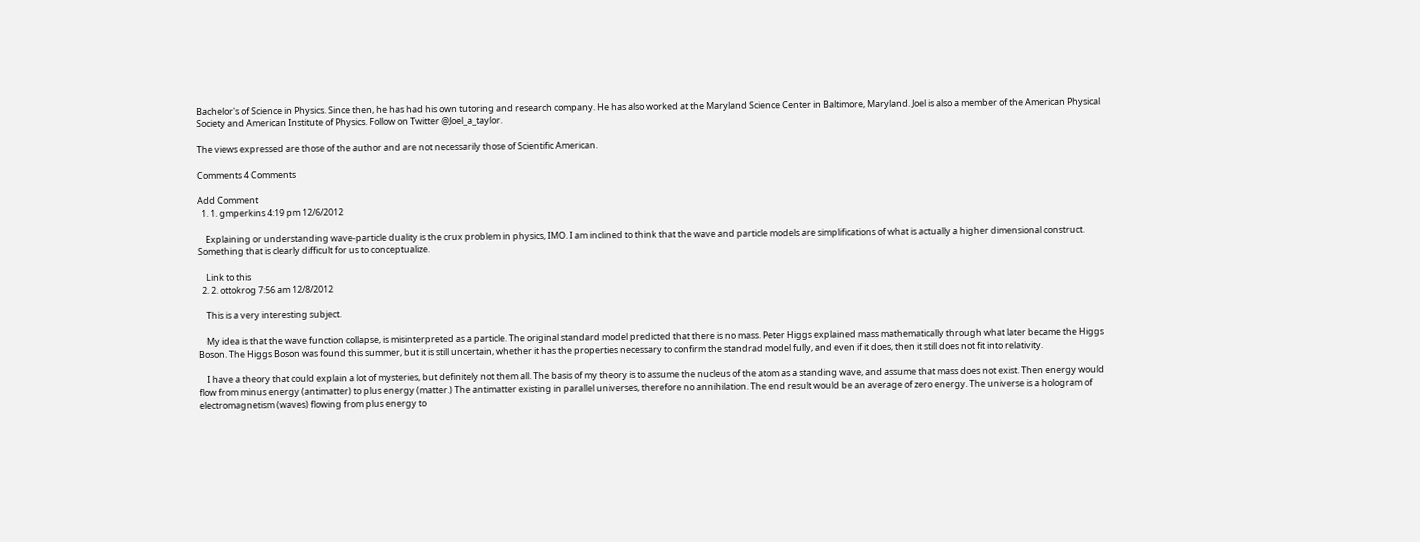Bachelor's of Science in Physics. Since then, he has had his own tutoring and research company. He has also worked at the Maryland Science Center in Baltimore, Maryland. Joel is also a member of the American Physical Society and American Institute of Physics. Follow on Twitter @Joel_a_taylor.

The views expressed are those of the author and are not necessarily those of Scientific American.

Comments 4 Comments

Add Comment
  1. 1. gmperkins 4:19 pm 12/6/2012

    Explaining or understanding wave-particle duality is the crux problem in physics, IMO. I am inclined to think that the wave and particle models are simplifications of what is actually a higher dimensional construct. Something that is clearly difficult for us to conceptualize.

    Link to this
  2. 2. ottokrog 7:56 am 12/8/2012

    This is a very interesting subject.

    My idea is that the wave function collapse, is misinterpreted as a particle. The original standard model predicted that there is no mass. Peter Higgs explained mass mathematically through what later became the Higgs Boson. The Higgs Boson was found this summer, but it is still uncertain, whether it has the properties necessary to confirm the standrad model fully, and even if it does, then it still does not fit into relativity.

    I have a theory that could explain a lot of mysteries, but definitely not them all. The basis of my theory is to assume the nucleus of the atom as a standing wave, and assume that mass does not exist. Then energy would flow from minus energy (antimatter) to plus energy (matter.) The antimatter existing in parallel universes, therefore no annihilation. The end result would be an average of zero energy. The universe is a hologram of electromagnetism (waves) flowing from plus energy to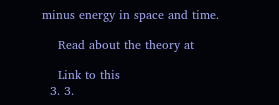minus energy in space and time.

    Read about the theory at

    Link to this
  3. 3.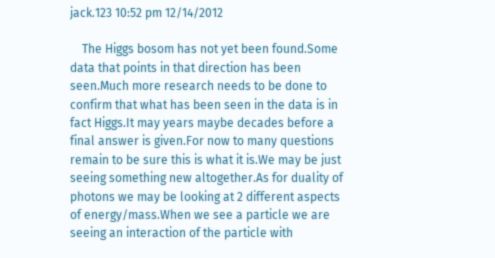jack.123 10:52 pm 12/14/2012

    The Higgs bosom has not yet been found.Some data that points in that direction has been seen.Much more research needs to be done to confirm that what has been seen in the data is in fact Higgs.It may years maybe decades before a final answer is given.For now to many questions remain to be sure this is what it is.We may be just seeing something new altogether.As for duality of photons we may be looking at 2 different aspects of energy/mass.When we see a particle we are seeing an interaction of the particle with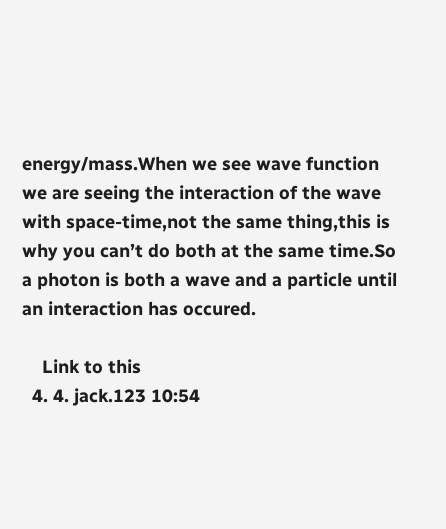energy/mass.When we see wave function we are seeing the interaction of the wave with space-time,not the same thing,this is why you can’t do both at the same time.So a photon is both a wave and a particle until an interaction has occured.

    Link to this
  4. 4. jack.123 10:54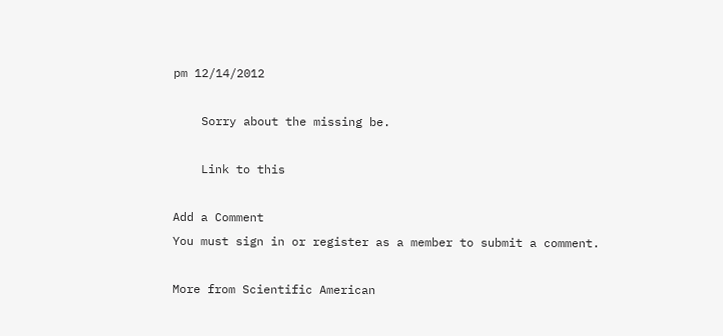pm 12/14/2012

    Sorry about the missing be.

    Link to this

Add a Comment
You must sign in or register as a member to submit a comment.

More from Scientific American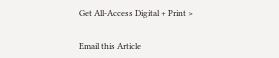Get All-Access Digital + Print >


Email this Article